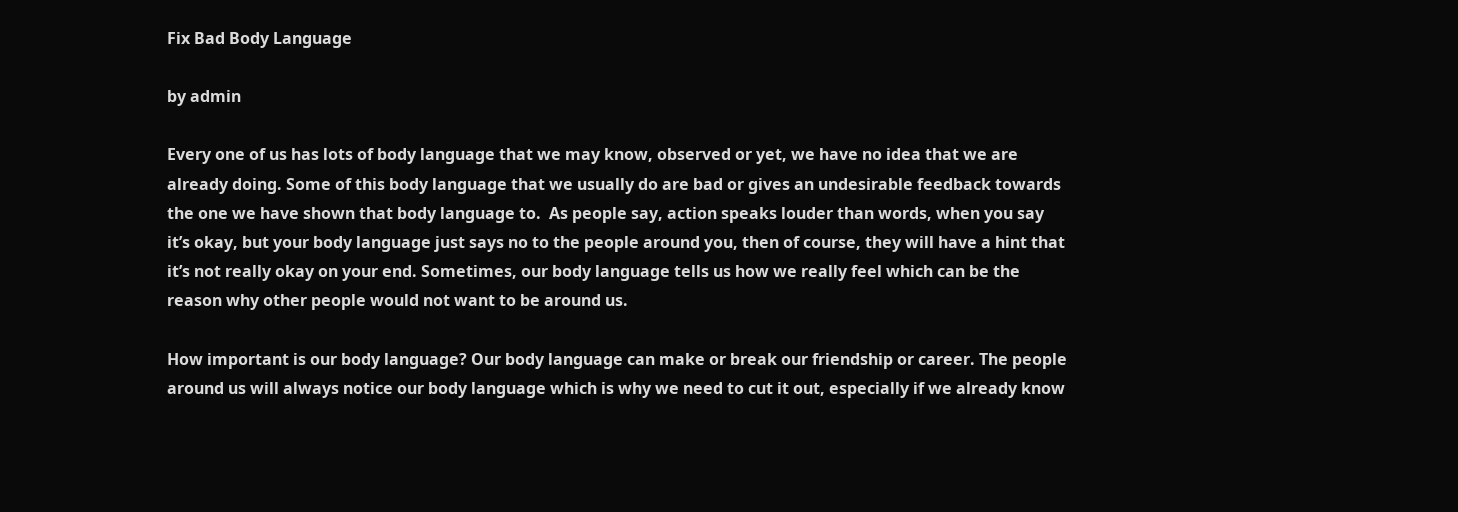Fix Bad Body Language

by admin

Every one of us has lots of body language that we may know, observed or yet, we have no idea that we are already doing. Some of this body language that we usually do are bad or gives an undesirable feedback towards the one we have shown that body language to.  As people say, action speaks louder than words, when you say it’s okay, but your body language just says no to the people around you, then of course, they will have a hint that it’s not really okay on your end. Sometimes, our body language tells us how we really feel which can be the reason why other people would not want to be around us.

How important is our body language? Our body language can make or break our friendship or career. The people around us will always notice our body language which is why we need to cut it out, especially if we already know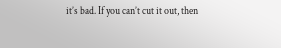it’s bad. If you can’t cut it out, then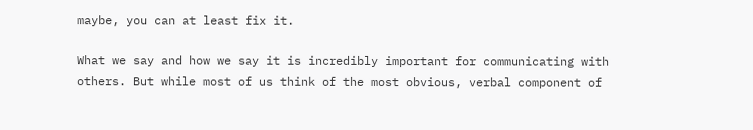maybe, you can at least fix it.

What we say and how we say it is incredibly important for communicating with others. But while most of us think of the most obvious, verbal component of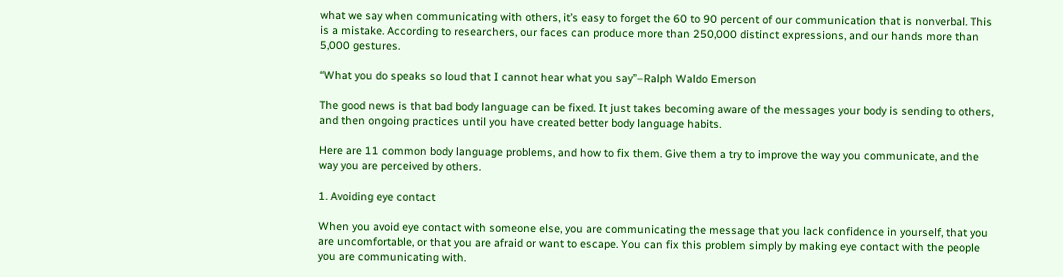what we say when communicating with others, it’s easy to forget the 60 to 90 percent of our communication that is nonverbal. This is a mistake. According to researchers, our faces can produce more than 250,000 distinct expressions, and our hands more than 5,000 gestures.

“What you do speaks so loud that I cannot hear what you say”–Ralph Waldo Emerson

The good news is that bad body language can be fixed. It just takes becoming aware of the messages your body is sending to others, and then ongoing practices until you have created better body language habits.

Here are 11 common body language problems, and how to fix them. Give them a try to improve the way you communicate, and the way you are perceived by others.

1. Avoiding eye contact

When you avoid eye contact with someone else, you are communicating the message that you lack confidence in yourself, that you are uncomfortable, or that you are afraid or want to escape. You can fix this problem simply by making eye contact with the people you are communicating with.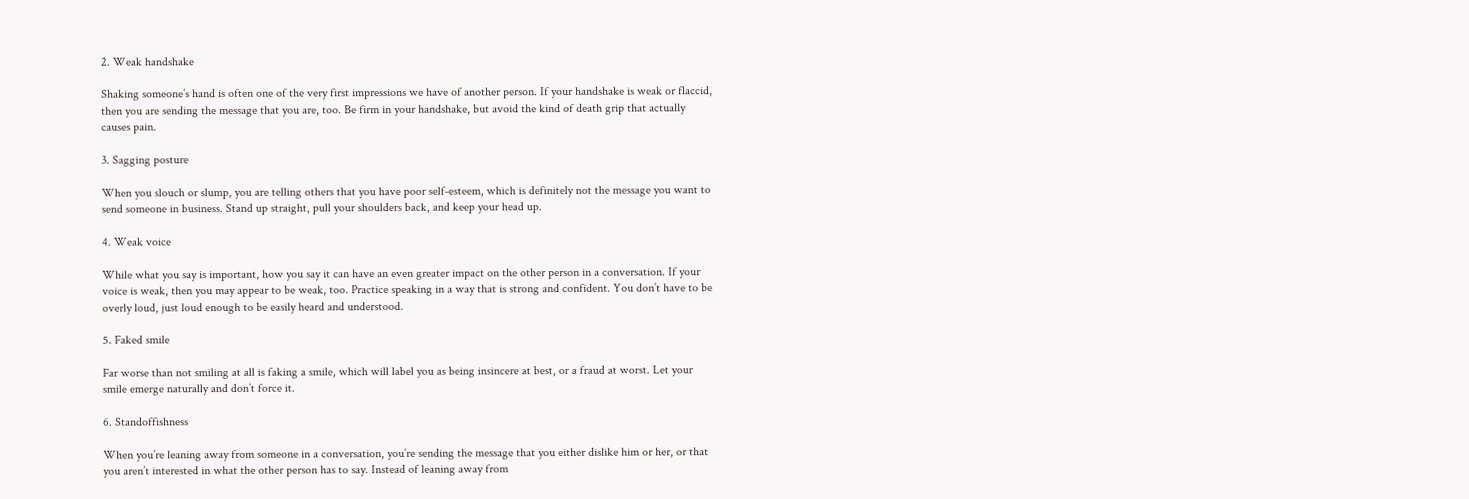2. Weak handshake

Shaking someone’s hand is often one of the very first impressions we have of another person. If your handshake is weak or flaccid, then you are sending the message that you are, too. Be firm in your handshake, but avoid the kind of death grip that actually causes pain.

3. Sagging posture

When you slouch or slump, you are telling others that you have poor self-esteem, which is definitely not the message you want to send someone in business. Stand up straight, pull your shoulders back, and keep your head up.

4. Weak voice

While what you say is important, how you say it can have an even greater impact on the other person in a conversation. If your voice is weak, then you may appear to be weak, too. Practice speaking in a way that is strong and confident. You don’t have to be overly loud, just loud enough to be easily heard and understood.

5. Faked smile

Far worse than not smiling at all is faking a smile, which will label you as being insincere at best, or a fraud at worst. Let your smile emerge naturally and don’t force it.

6. Standoffishness

When you’re leaning away from someone in a conversation, you’re sending the message that you either dislike him or her, or that you aren’t interested in what the other person has to say. Instead of leaning away from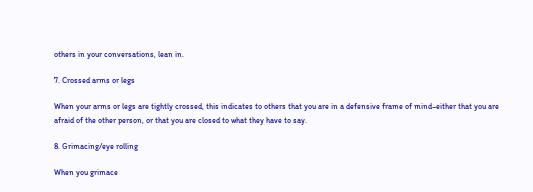others in your conversations, lean in.

7. Crossed arms or legs

When your arms or legs are tightly crossed, this indicates to others that you are in a defensive frame of mind–either that you are afraid of the other person, or that you are closed to what they have to say.

8. Grimacing/eye rolling

When you grimace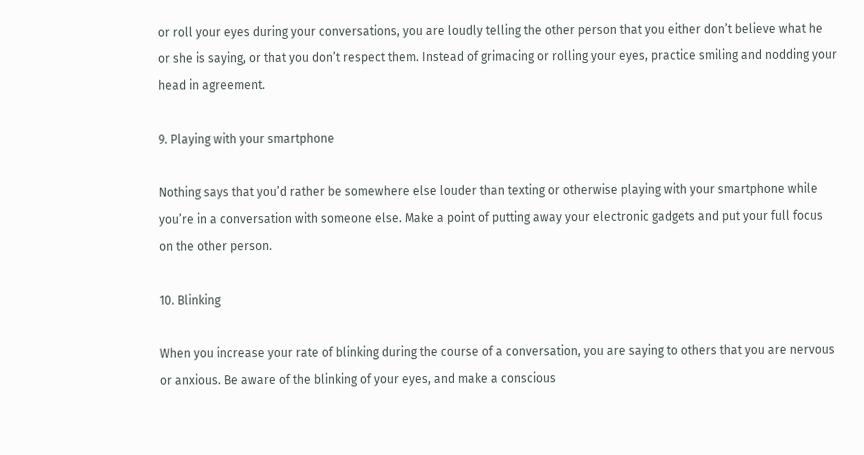or roll your eyes during your conversations, you are loudly telling the other person that you either don’t believe what he or she is saying, or that you don’t respect them. Instead of grimacing or rolling your eyes, practice smiling and nodding your head in agreement.

9. Playing with your smartphone

Nothing says that you’d rather be somewhere else louder than texting or otherwise playing with your smartphone while you’re in a conversation with someone else. Make a point of putting away your electronic gadgets and put your full focus on the other person.

10. Blinking

When you increase your rate of blinking during the course of a conversation, you are saying to others that you are nervous or anxious. Be aware of the blinking of your eyes, and make a conscious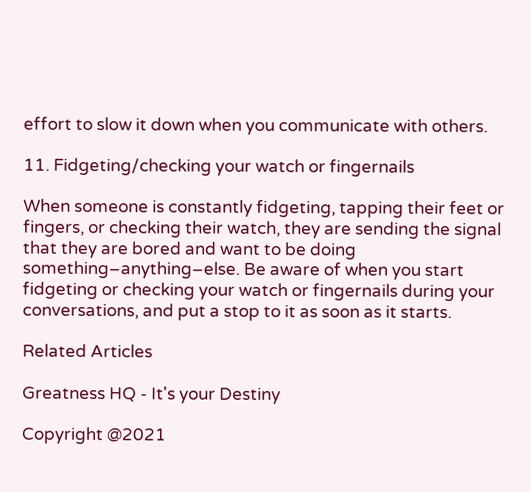effort to slow it down when you communicate with others.

11. Fidgeting/checking your watch or fingernails

When someone is constantly fidgeting, tapping their feet or fingers, or checking their watch, they are sending the signal that they are bored and want to be doing something–anything–else. Be aware of when you start fidgeting or checking your watch or fingernails during your conversations, and put a stop to it as soon as it starts.

Related Articles

Greatness HQ - It's your Destiny

Copyright @2021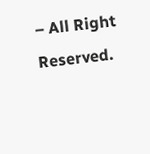– All Right Reserved.